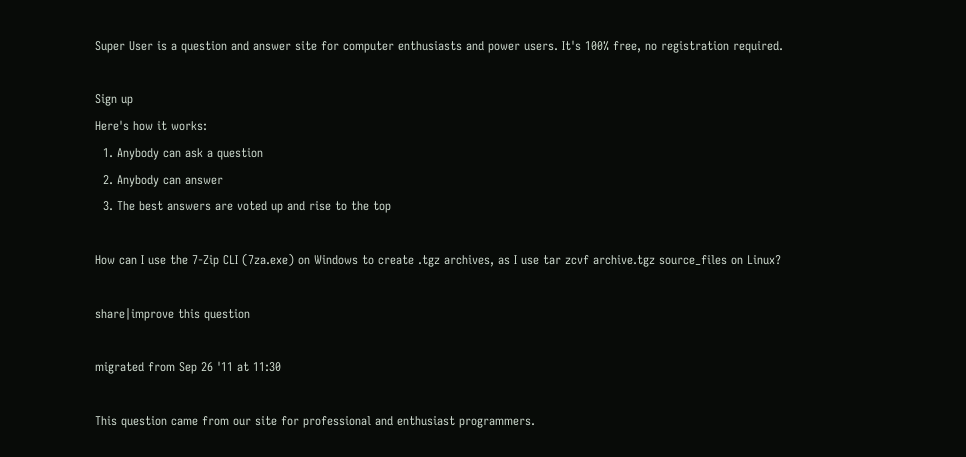Super User is a question and answer site for computer enthusiasts and power users. It's 100% free, no registration required.

Sign up
Here's how it works:
  1. Anybody can ask a question
  2. Anybody can answer
  3. The best answers are voted up and rise to the top

How can I use the 7-Zip CLI (7za.exe) on Windows to create .tgz archives, as I use tar zcvf archive.tgz source_files on Linux?

share|improve this question

migrated from Sep 26 '11 at 11:30

This question came from our site for professional and enthusiast programmers.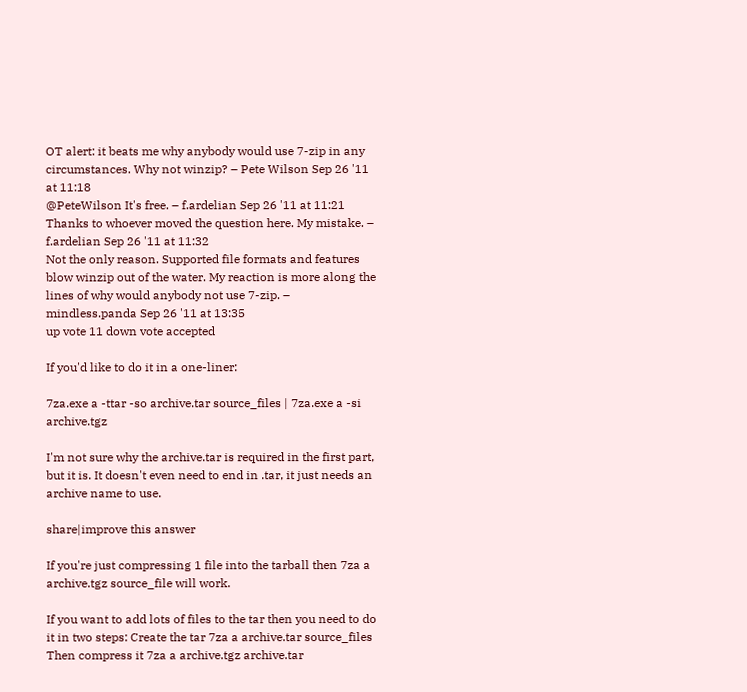OT alert: it beats me why anybody would use 7-zip in any circumstances. Why not winzip? – Pete Wilson Sep 26 '11 at 11:18
@PeteWilson It's free. – f.ardelian Sep 26 '11 at 11:21
Thanks to whoever moved the question here. My mistake. – f.ardelian Sep 26 '11 at 11:32
Not the only reason. Supported file formats and features blow winzip out of the water. My reaction is more along the lines of why would anybody not use 7-zip. – mindless.panda Sep 26 '11 at 13:35
up vote 11 down vote accepted

If you'd like to do it in a one-liner:

7za.exe a -ttar -so archive.tar source_files | 7za.exe a -si archive.tgz

I'm not sure why the archive.tar is required in the first part, but it is. It doesn't even need to end in .tar, it just needs an archive name to use.

share|improve this answer

If you're just compressing 1 file into the tarball then 7za a archive.tgz source_file will work.

If you want to add lots of files to the tar then you need to do it in two steps: Create the tar 7za a archive.tar source_files Then compress it 7za a archive.tgz archive.tar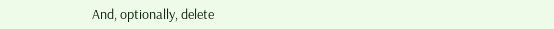And, optionally, delete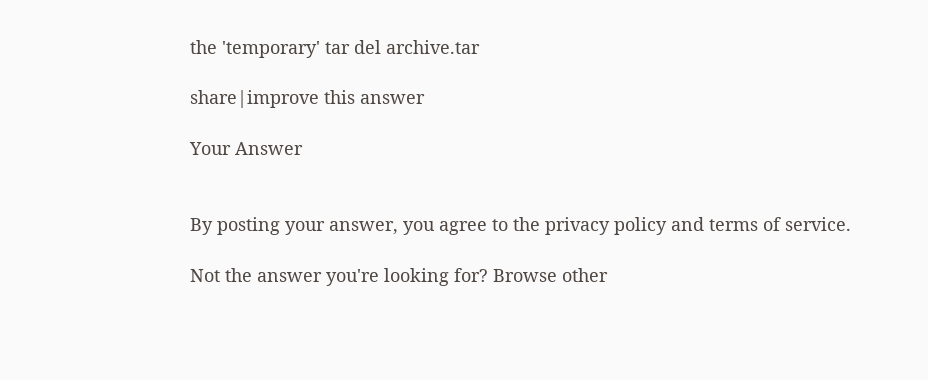the 'temporary' tar del archive.tar

share|improve this answer

Your Answer


By posting your answer, you agree to the privacy policy and terms of service.

Not the answer you're looking for? Browse other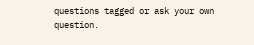questions tagged or ask your own question.